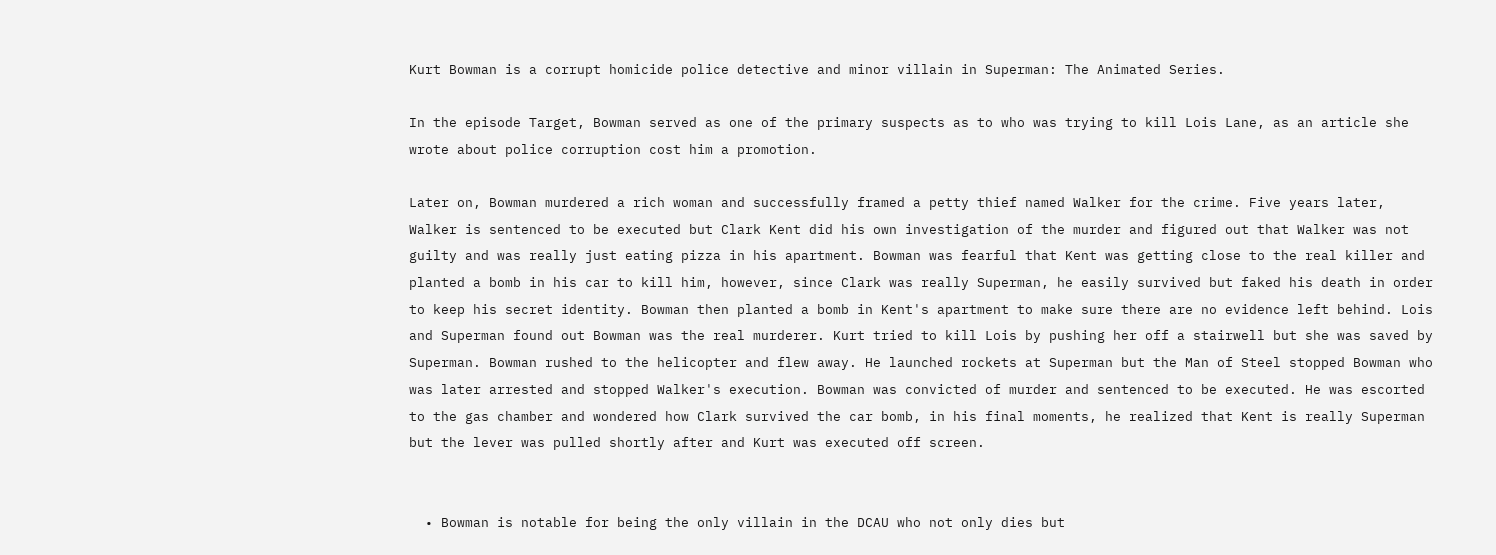Kurt Bowman is a corrupt homicide police detective and minor villain in Superman: The Animated Series.

In the episode Target, Bowman served as one of the primary suspects as to who was trying to kill Lois Lane, as an article she wrote about police corruption cost him a promotion.

Later on, Bowman murdered a rich woman and successfully framed a petty thief named Walker for the crime. Five years later, Walker is sentenced to be executed but Clark Kent did his own investigation of the murder and figured out that Walker was not guilty and was really just eating pizza in his apartment. Bowman was fearful that Kent was getting close to the real killer and planted a bomb in his car to kill him, however, since Clark was really Superman, he easily survived but faked his death in order to keep his secret identity. Bowman then planted a bomb in Kent's apartment to make sure there are no evidence left behind. Lois and Superman found out Bowman was the real murderer. Kurt tried to kill Lois by pushing her off a stairwell but she was saved by Superman. Bowman rushed to the helicopter and flew away. He launched rockets at Superman but the Man of Steel stopped Bowman who was later arrested and stopped Walker's execution. Bowman was convicted of murder and sentenced to be executed. He was escorted to the gas chamber and wondered how Clark survived the car bomb, in his final moments, he realized that Kent is really Superman but the lever was pulled shortly after and Kurt was executed off screen.


  • Bowman is notable for being the only villain in the DCAU who not only dies but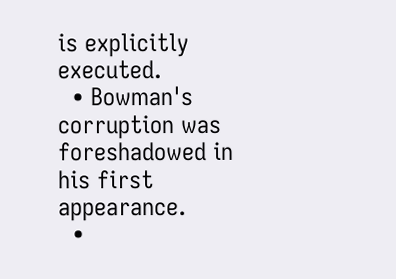is explicitly executed.
  • Bowman's corruption was foreshadowed in his first appearance.
  •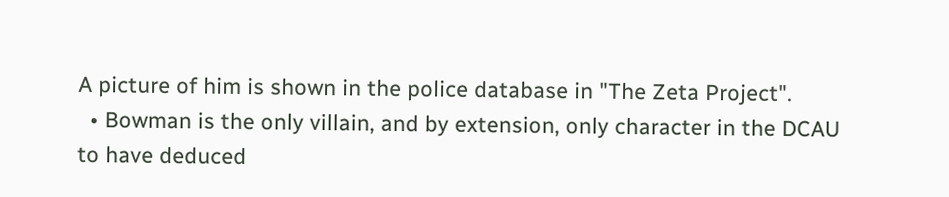A picture of him is shown in the police database in "The Zeta Project".
  • Bowman is the only villain, and by extension, only character in the DCAU to have deduced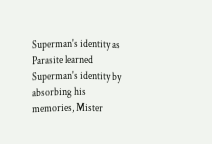Superman's identity as Parasite learned Superman's identity by absorbing his memories, Mister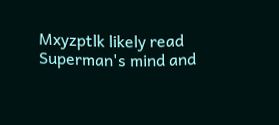Mxyzptlk likely read Superman's mind and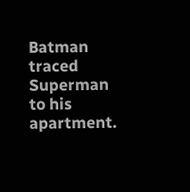Batman traced Superman to his apartment.